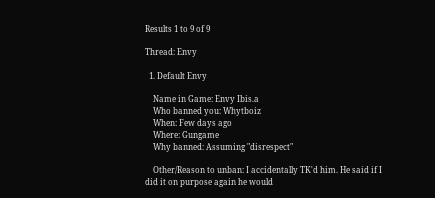Results 1 to 9 of 9

Thread: Envy

  1. Default Envy

    Name in Game: Envy Ibis.a
    Who banned you: Whytboiz
    When: Few days ago
    Where: Gungame
    Why banned: Assuming "disrespect"

    Other/Reason to unban: I accidentally TK'd him. He said if I did it on purpose again he would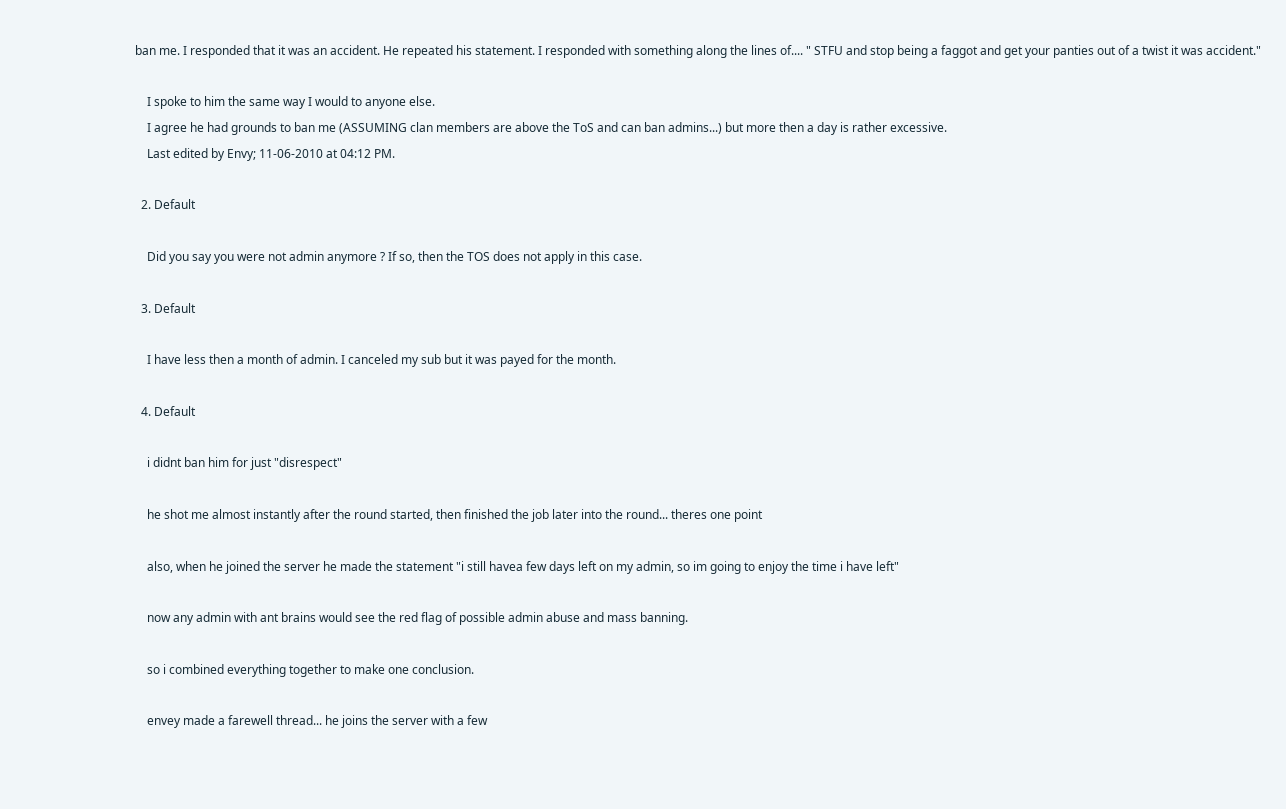ban me. I responded that it was an accident. He repeated his statement. I responded with something along the lines of.... " STFU and stop being a faggot and get your panties out of a twist it was accident."

    I spoke to him the same way I would to anyone else.
    I agree he had grounds to ban me (ASSUMING clan members are above the ToS and can ban admins...) but more then a day is rather excessive.
    Last edited by Envy; 11-06-2010 at 04:12 PM.

  2. Default

    Did you say you were not admin anymore ? If so, then the TOS does not apply in this case.

  3. Default

    I have less then a month of admin. I canceled my sub but it was payed for the month.

  4. Default

    i didnt ban him for just "disrespect"

    he shot me almost instantly after the round started, then finished the job later into the round... theres one point

    also, when he joined the server he made the statement "i still havea few days left on my admin, so im going to enjoy the time i have left"

    now any admin with ant brains would see the red flag of possible admin abuse and mass banning.

    so i combined everything together to make one conclusion.

    envey made a farewell thread... he joins the server with a few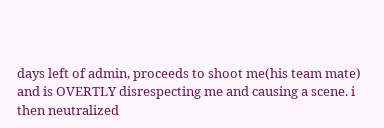days left of admin, proceeds to shoot me(his team mate) and is OVERTLY disrespecting me and causing a scene. i then neutralized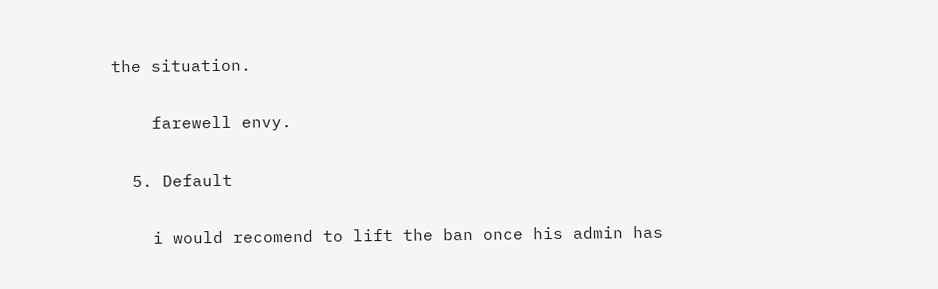the situation.

    farewell envy.

  5. Default

    i would recomend to lift the ban once his admin has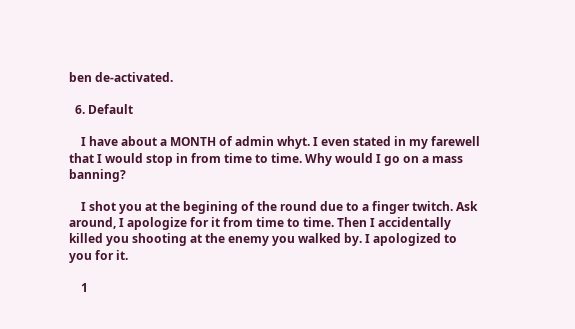ben de-activated.

  6. Default

    I have about a MONTH of admin whyt. I even stated in my farewell that I would stop in from time to time. Why would I go on a mass banning?

    I shot you at the begining of the round due to a finger twitch. Ask around, I apologize for it from time to time. Then I accidentally killed you shooting at the enemy you walked by. I apologized to you for it.

    1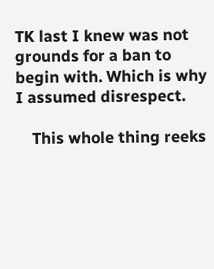TK last I knew was not grounds for a ban to begin with. Which is why I assumed disrespect.

    This whole thing reeks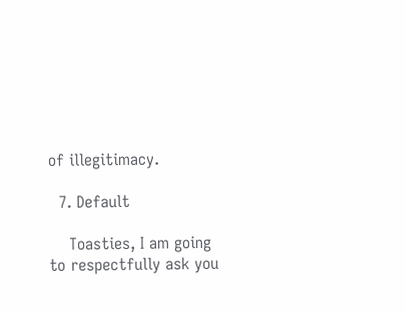of illegitimacy.

  7. Default

    Toasties, I am going to respectfully ask you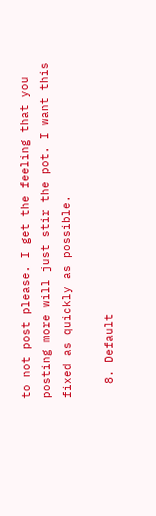to not post please. I get the feeling that you posting more will just stir the pot. I want this fixed as quickly as possible.

  8. Default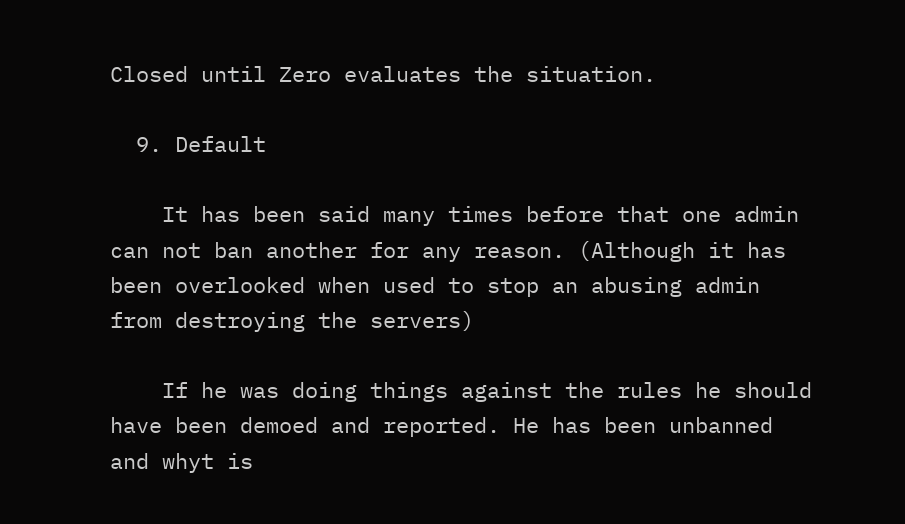Closed until Zero evaluates the situation.

  9. Default

    It has been said many times before that one admin can not ban another for any reason. (Although it has been overlooked when used to stop an abusing admin from destroying the servers)

    If he was doing things against the rules he should have been demoed and reported. He has been unbanned and whyt is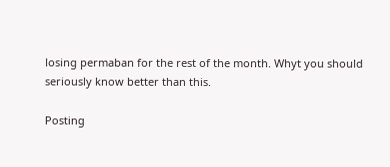losing permaban for the rest of the month. Whyt you should seriously know better than this.

Posting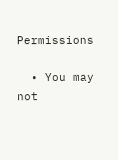Permissions

  • You may not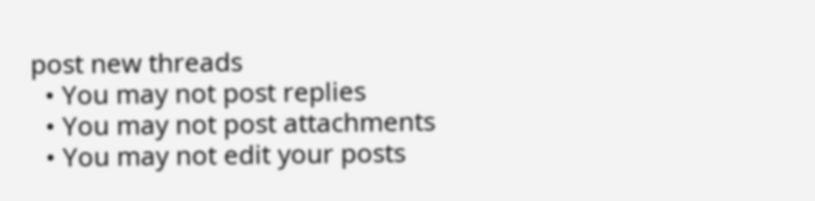post new threads
  • You may not post replies
  • You may not post attachments
  • You may not edit your posts